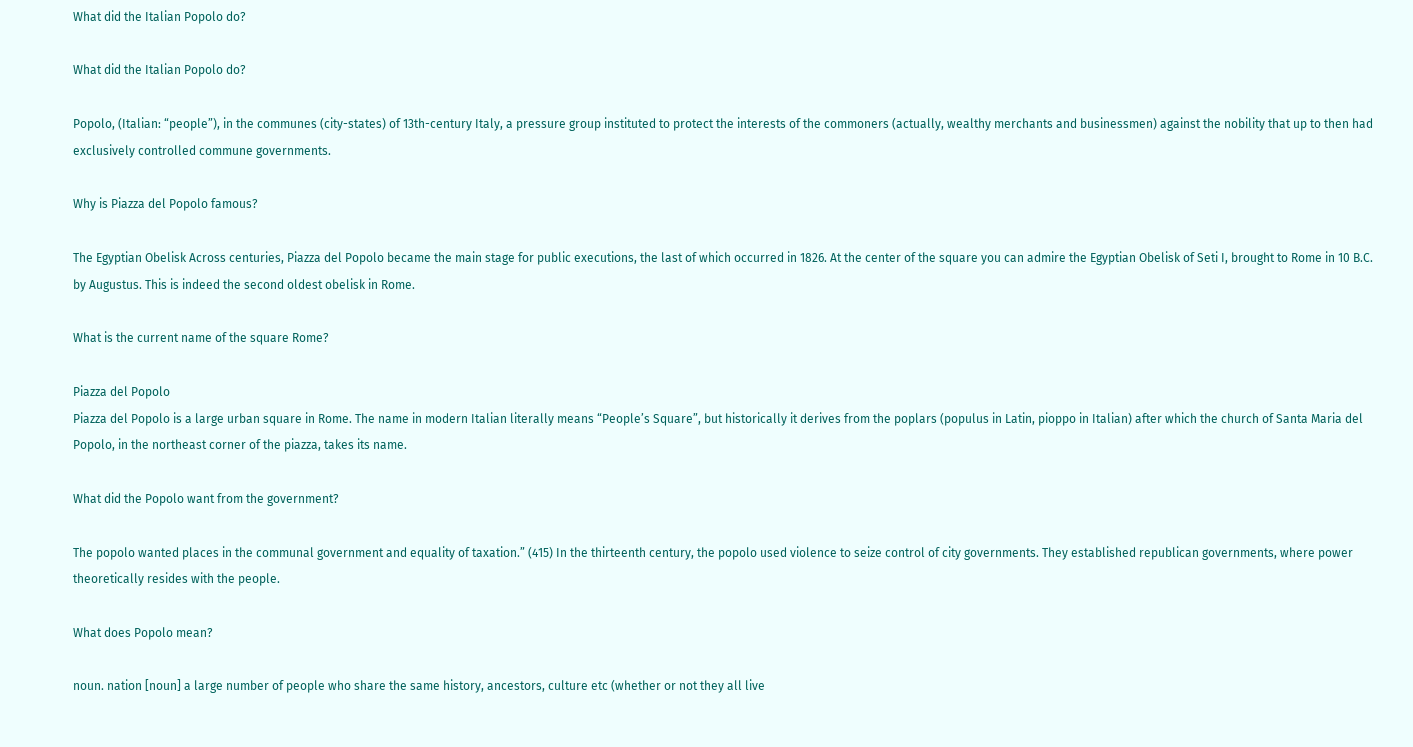What did the Italian Popolo do?

What did the Italian Popolo do?

Popolo, (Italian: “people”), in the communes (city-states) of 13th-century Italy, a pressure group instituted to protect the interests of the commoners (actually, wealthy merchants and businessmen) against the nobility that up to then had exclusively controlled commune governments.

Why is Piazza del Popolo famous?

The Egyptian Obelisk Across centuries, Piazza del Popolo became the main stage for public executions, the last of which occurred in 1826. At the center of the square you can admire the Egyptian Obelisk of Seti I, brought to Rome in 10 B.C. by Augustus. This is indeed the second oldest obelisk in Rome.

What is the current name of the square Rome?

Piazza del Popolo
Piazza del Popolo is a large urban square in Rome. The name in modern Italian literally means “People’s Square”, but historically it derives from the poplars (populus in Latin, pioppo in Italian) after which the church of Santa Maria del Popolo, in the northeast corner of the piazza, takes its name.

What did the Popolo want from the government?

The popolo wanted places in the communal government and equality of taxation.” (415) In the thirteenth century, the popolo used violence to seize control of city governments. They established republican governments, where power theoretically resides with the people.

What does Popolo mean?

noun. nation [noun] a large number of people who share the same history, ancestors, culture etc (whether or not they all live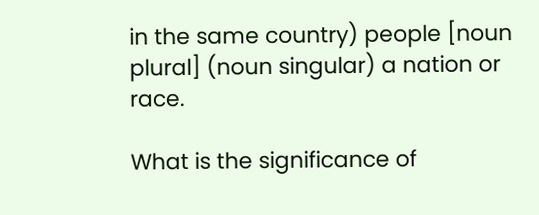in the same country) people [noun plural] (noun singular) a nation or race.

What is the significance of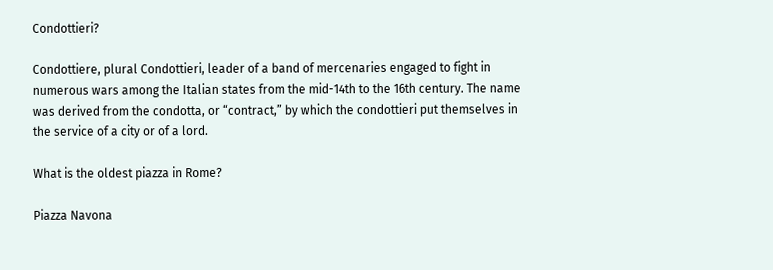Condottieri?

Condottiere, plural Condottieri, leader of a band of mercenaries engaged to fight in numerous wars among the Italian states from the mid-14th to the 16th century. The name was derived from the condotta, or “contract,” by which the condottieri put themselves in the service of a city or of a lord.

What is the oldest piazza in Rome?

Piazza Navona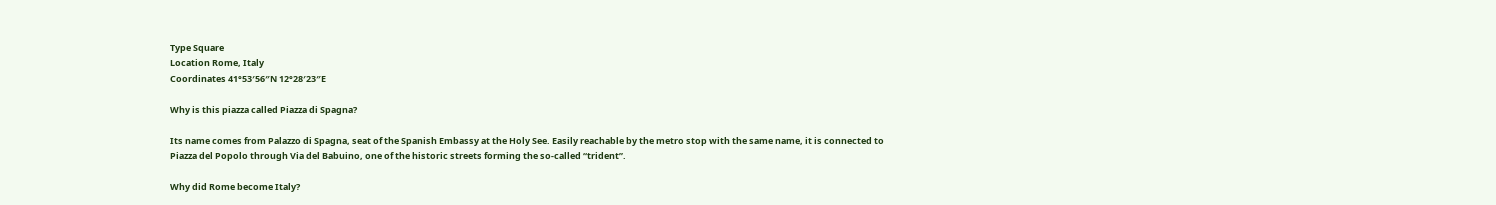Type Square
Location Rome, Italy
Coordinates 41°53′56″N 12°28′23″E

Why is this piazza called Piazza di Spagna?

Its name comes from Palazzo di Spagna, seat of the Spanish Embassy at the Holy See. Easily reachable by the metro stop with the same name, it is connected to Piazza del Popolo through Via del Babuino, one of the historic streets forming the so-called “trident”.

Why did Rome become Italy?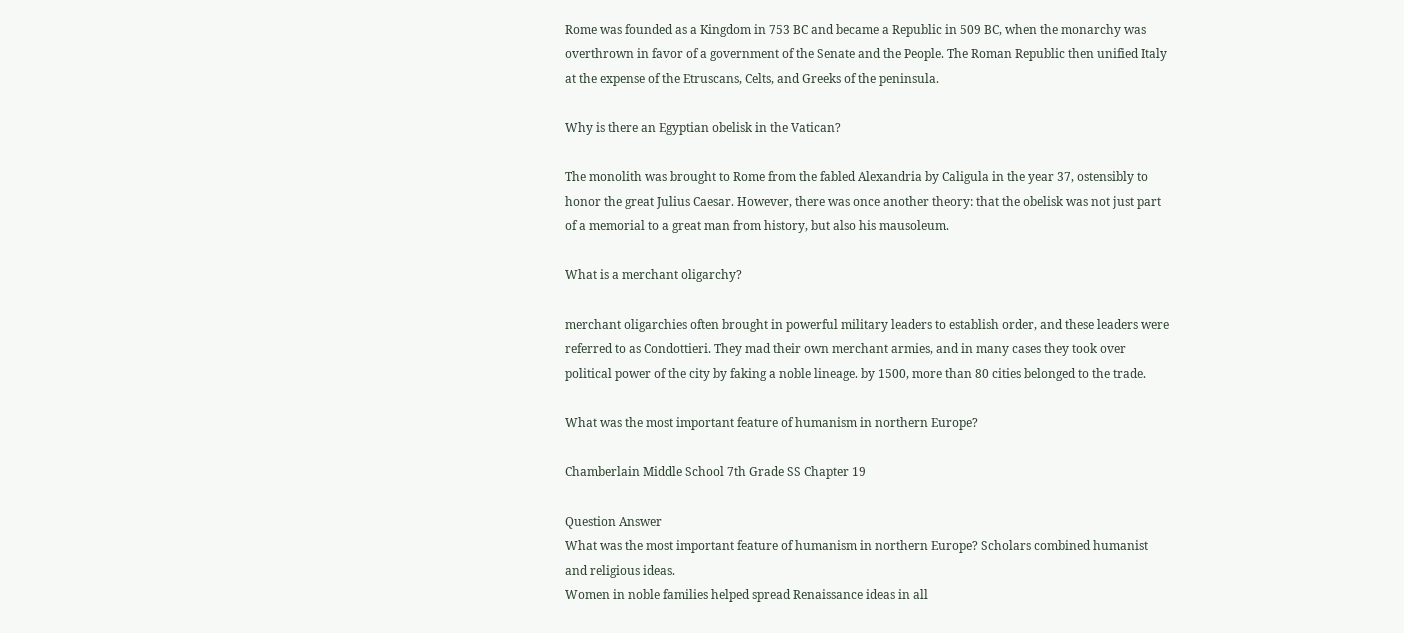Rome was founded as a Kingdom in 753 BC and became a Republic in 509 BC, when the monarchy was overthrown in favor of a government of the Senate and the People. The Roman Republic then unified Italy at the expense of the Etruscans, Celts, and Greeks of the peninsula.

Why is there an Egyptian obelisk in the Vatican?

The monolith was brought to Rome from the fabled Alexandria by Caligula in the year 37, ostensibly to honor the great Julius Caesar. However, there was once another theory: that the obelisk was not just part of a memorial to a great man from history, but also his mausoleum.

What is a merchant oligarchy?

merchant oligarchies often brought in powerful military leaders to establish order, and these leaders were referred to as Condottieri. They mad their own merchant armies, and in many cases they took over political power of the city by faking a noble lineage. by 1500, more than 80 cities belonged to the trade.

What was the most important feature of humanism in northern Europe?

Chamberlain Middle School 7th Grade SS Chapter 19

Question Answer
What was the most important feature of humanism in northern Europe? Scholars combined humanist and religious ideas.
Women in noble families helped spread Renaissance ideas in all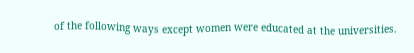of the following ways except women were educated at the universities.